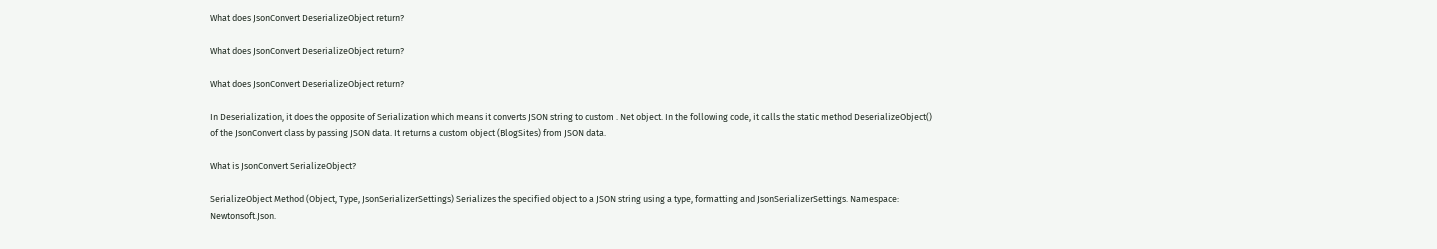What does JsonConvert DeserializeObject return?

What does JsonConvert DeserializeObject return?

What does JsonConvert DeserializeObject return?

In Deserialization, it does the opposite of Serialization which means it converts JSON string to custom . Net object. In the following code, it calls the static method DeserializeObject() of the JsonConvert class by passing JSON data. It returns a custom object (BlogSites) from JSON data.

What is JsonConvert SerializeObject?

SerializeObject Method (Object, Type, JsonSerializerSettings) Serializes the specified object to a JSON string using a type, formatting and JsonSerializerSettings. Namespace: Newtonsoft.Json.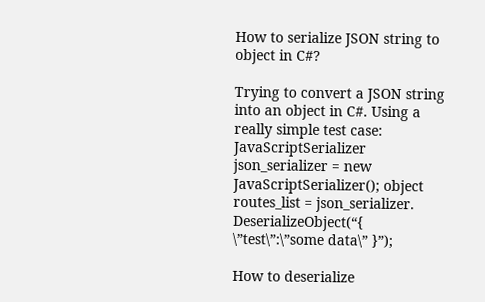How to serialize JSON string to object in C#?

Trying to convert a JSON string into an object in C#. Using a really simple test case: JavaScriptSerializer json_serializer = new JavaScriptSerializer(); object routes_list = json_serializer. DeserializeObject(“{ \”test\”:\”some data\” }”);

How to deserialize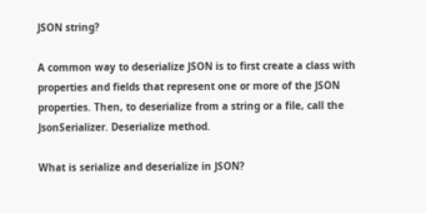JSON string?

A common way to deserialize JSON is to first create a class with properties and fields that represent one or more of the JSON properties. Then, to deserialize from a string or a file, call the JsonSerializer. Deserialize method.

What is serialize and deserialize in JSON?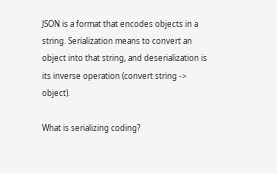JSON is a format that encodes objects in a string. Serialization means to convert an object into that string, and deserialization is its inverse operation (convert string -> object).

What is serializing coding?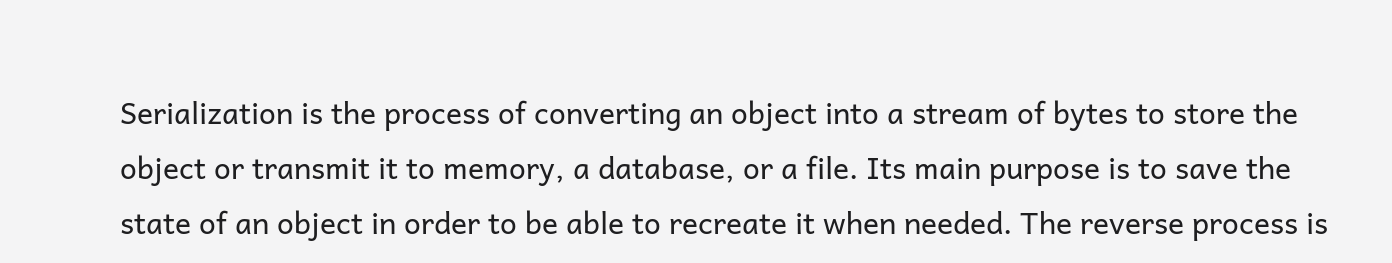Serialization is the process of converting an object into a stream of bytes to store the object or transmit it to memory, a database, or a file. Its main purpose is to save the state of an object in order to be able to recreate it when needed. The reverse process is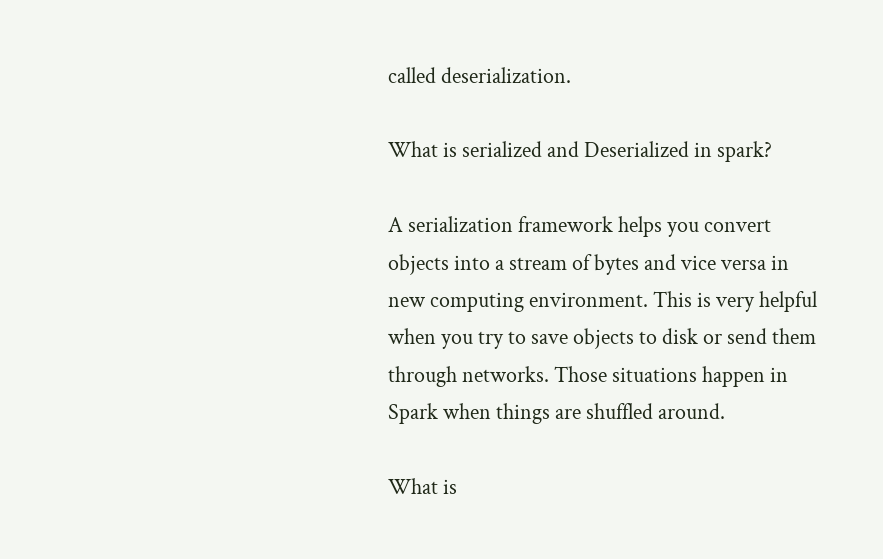called deserialization.

What is serialized and Deserialized in spark?

A serialization framework helps you convert objects into a stream of bytes and vice versa in new computing environment. This is very helpful when you try to save objects to disk or send them through networks. Those situations happen in Spark when things are shuffled around.

What is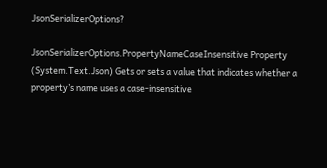JsonSerializerOptions?

JsonSerializerOptions.PropertyNameCaseInsensitive Property (System.Text.Json) Gets or sets a value that indicates whether a property’s name uses a case-insensitive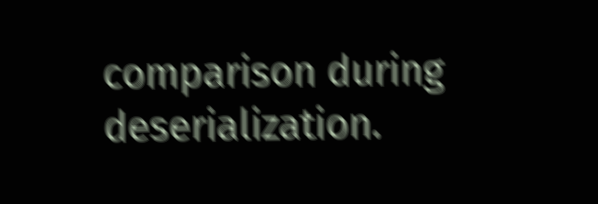comparison during deserialization.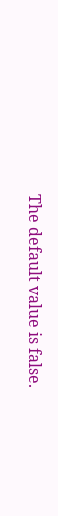The default value is false.